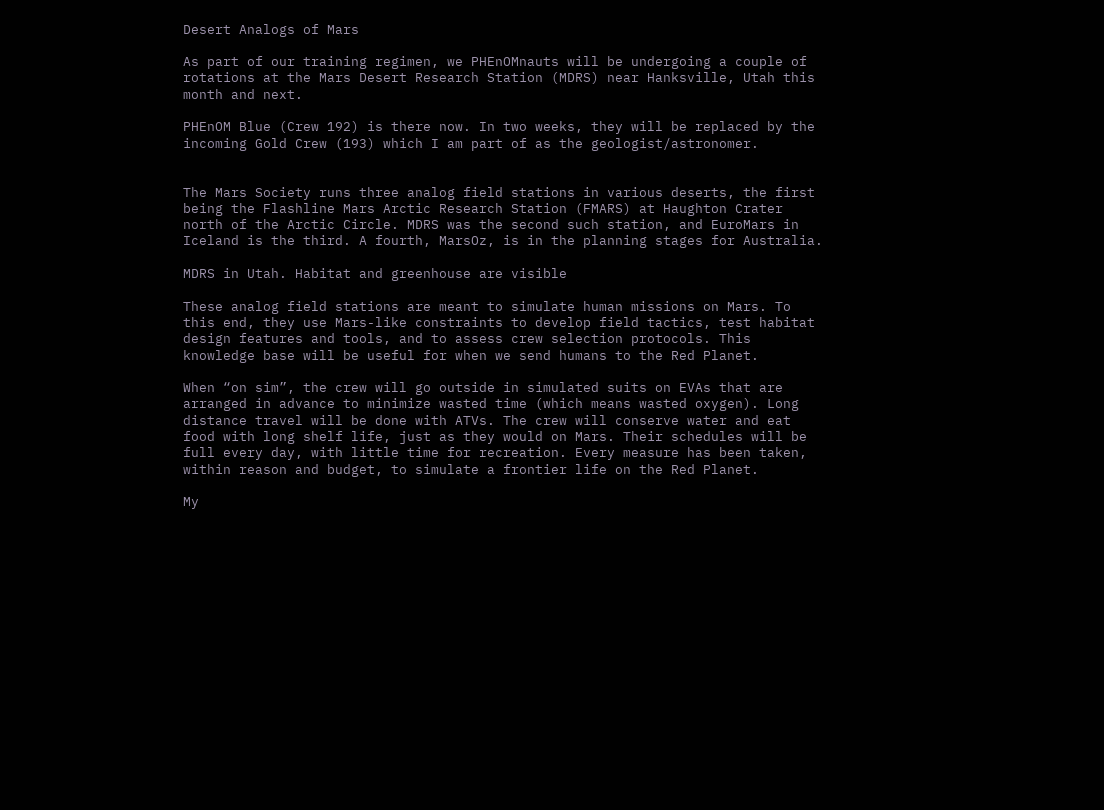Desert Analogs of Mars

As part of our training regimen, we PHEnOMnauts will be undergoing a couple of rotations at the Mars Desert Research Station (MDRS) near Hanksville, Utah this month and next.

PHEnOM Blue (Crew 192) is there now. In two weeks, they will be replaced by the incoming Gold Crew (193) which I am part of as the geologist/astronomer.


The Mars Society runs three analog field stations in various deserts, the first being the Flashline Mars Arctic Research Station (FMARS) at Haughton Crater north of the Arctic Circle. MDRS was the second such station, and EuroMars in Iceland is the third. A fourth, MarsOz, is in the planning stages for Australia.

MDRS in Utah. Habitat and greenhouse are visible

These analog field stations are meant to simulate human missions on Mars. To this end, they use Mars-like constraints to develop field tactics, test habitat design features and tools, and to assess crew selection protocols. This knowledge base will be useful for when we send humans to the Red Planet.

When “on sim”, the crew will go outside in simulated suits on EVAs that are arranged in advance to minimize wasted time (which means wasted oxygen). Long distance travel will be done with ATVs. The crew will conserve water and eat food with long shelf life, just as they would on Mars. Their schedules will be full every day, with little time for recreation. Every measure has been taken, within reason and budget, to simulate a frontier life on the Red Planet.

My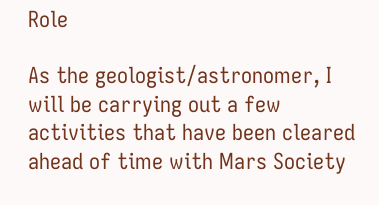Role

As the geologist/astronomer, I will be carrying out a few activities that have been cleared ahead of time with Mars Society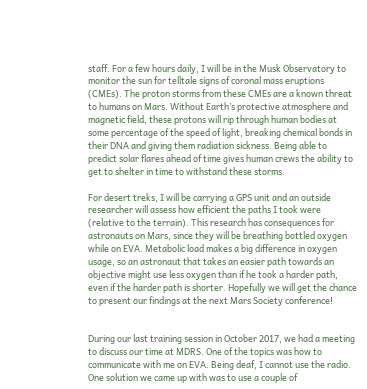staff. For a few hours daily, I will be in the Musk Observatory to monitor the sun for telltale signs of coronal mass eruptions (CMEs). The proton storms from these CMEs are a known threat to humans on Mars. Without Earth’s protective atmosphere and magnetic field, these protons will rip through human bodies at some percentage of the speed of light, breaking chemical bonds in their DNA and giving them radiation sickness. Being able to predict solar flares ahead of time gives human crews the ability to get to shelter in time to withstand these storms.

For desert treks, I will be carrying a GPS unit and an outside researcher will assess how efficient the paths I took were (relative to the terrain). This research has consequences for astronauts on Mars, since they will be breathing bottled oxygen while on EVA. Metabolic load makes a big difference in oxygen usage, so an astronaut that takes an easier path towards an objective might use less oxygen than if he took a harder path, even if the harder path is shorter. Hopefully we will get the chance to present our findings at the next Mars Society conference!


During our last training session in October 2017, we had a meeting to discuss our time at MDRS. One of the topics was how to communicate with me on EVA. Being deaf, I cannot use the radio. One solution we came up with was to use a couple of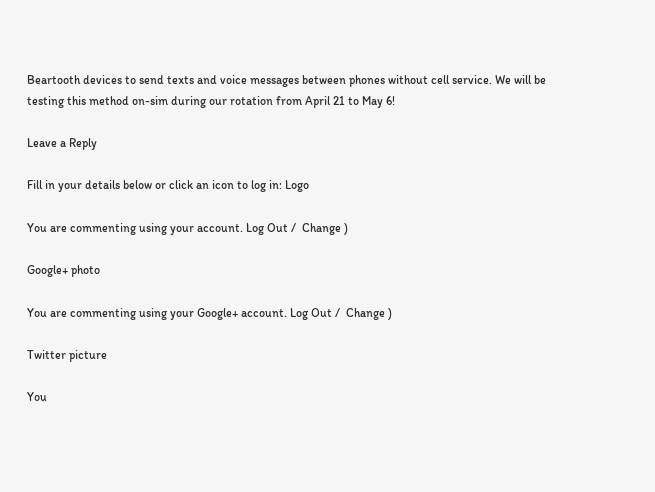Beartooth devices to send texts and voice messages between phones without cell service. We will be testing this method on-sim during our rotation from April 21 to May 6!

Leave a Reply

Fill in your details below or click an icon to log in: Logo

You are commenting using your account. Log Out /  Change )

Google+ photo

You are commenting using your Google+ account. Log Out /  Change )

Twitter picture

You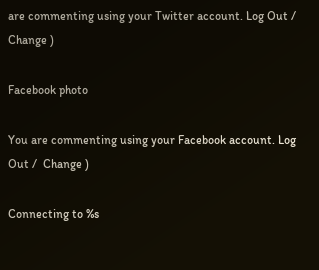are commenting using your Twitter account. Log Out /  Change )

Facebook photo

You are commenting using your Facebook account. Log Out /  Change )

Connecting to %s